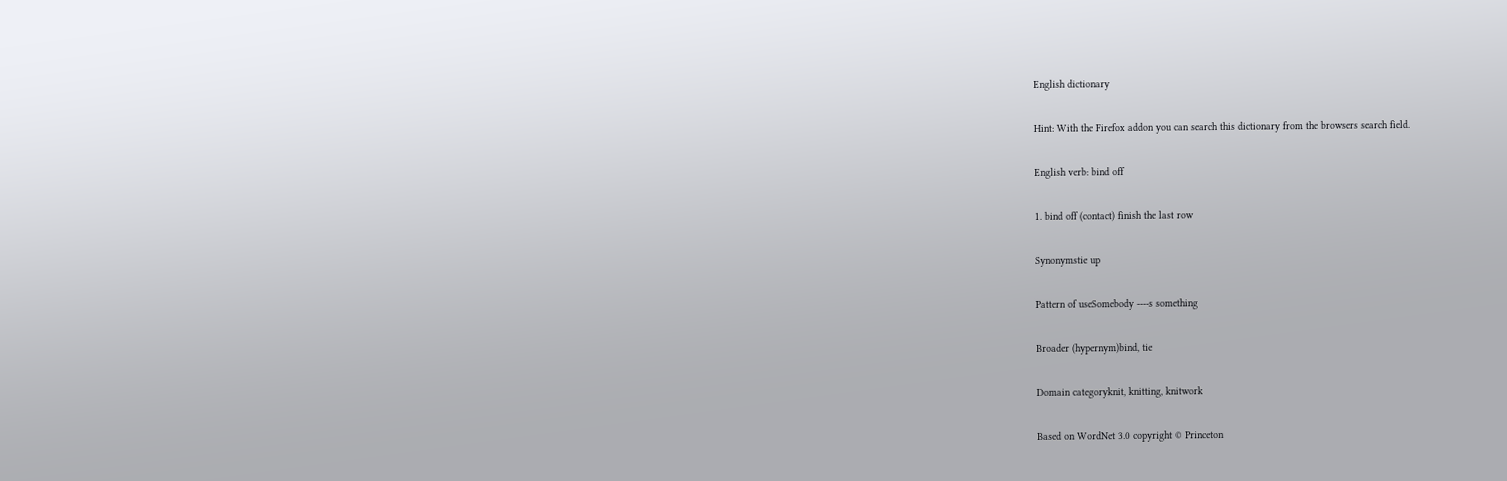English dictionary

Hint: With the Firefox addon you can search this dictionary from the browsers search field.

English verb: bind off

1. bind off (contact) finish the last row

Synonymstie up

Pattern of useSomebody ----s something

Broader (hypernym)bind, tie

Domain categoryknit, knitting, knitwork

Based on WordNet 3.0 copyright © Princeton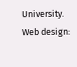University.
Web design: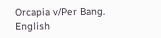Orcapia v/Per Bang. English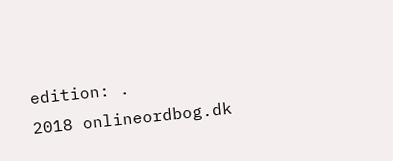edition: .
2018 onlineordbog.dk